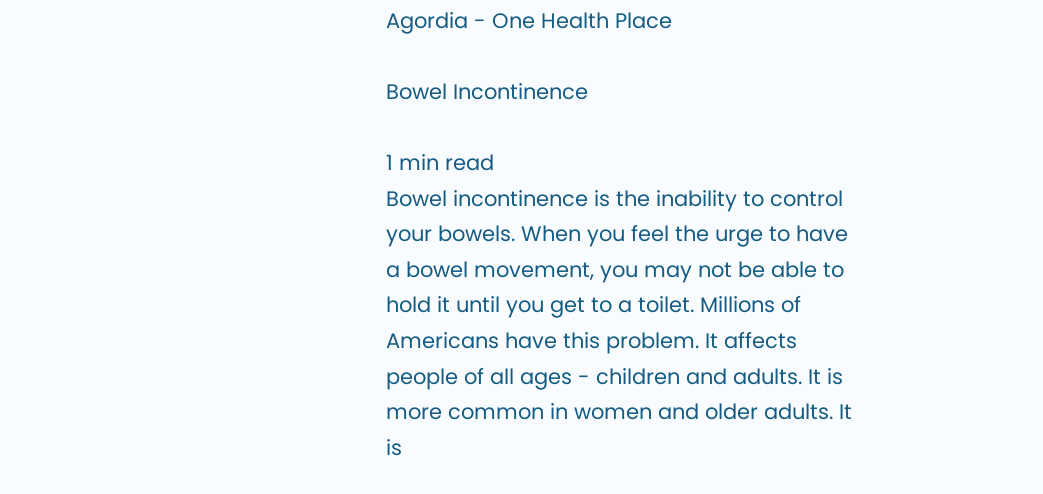Agordia - One Health Place

Bowel Incontinence

1 min read
Bowel incontinence is the inability to control your bowels. When you feel the urge to have a bowel movement, you may not be able to hold it until you get to a toilet. Millions of Americans have this problem. It affects people of all ages - children and adults. It is more common in women and older adults. It is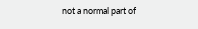not a normal part of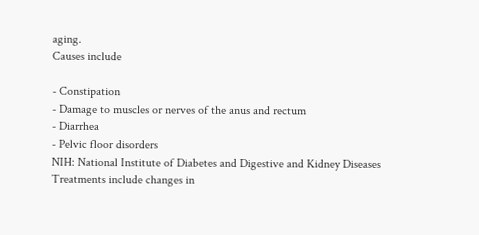aging.
Causes include

- Constipation
- Damage to muscles or nerves of the anus and rectum
- Diarrhea
- Pelvic floor disorders
NIH: National Institute of Diabetes and Digestive and Kidney Diseases
Treatments include changes in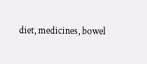diet, medicines, bowel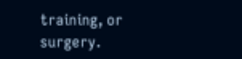training, or surgery.